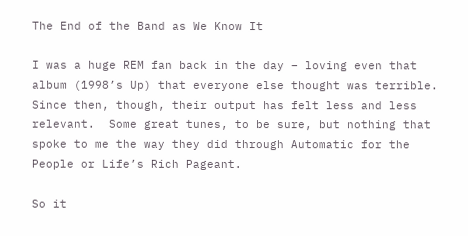The End of the Band as We Know It

I was a huge REM fan back in the day – loving even that album (1998’s Up) that everyone else thought was terrible.  Since then, though, their output has felt less and less relevant.  Some great tunes, to be sure, but nothing that spoke to me the way they did through Automatic for the People or Life’s Rich Pageant.

So it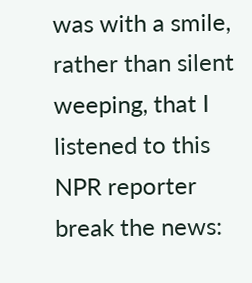was with a smile, rather than silent weeping, that I listened to this NPR reporter break the news: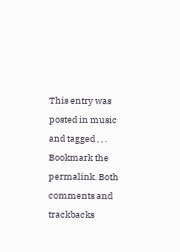This entry was posted in music and tagged , , . Bookmark the permalink. Both comments and trackbacks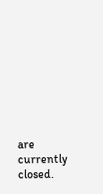are currently closed.